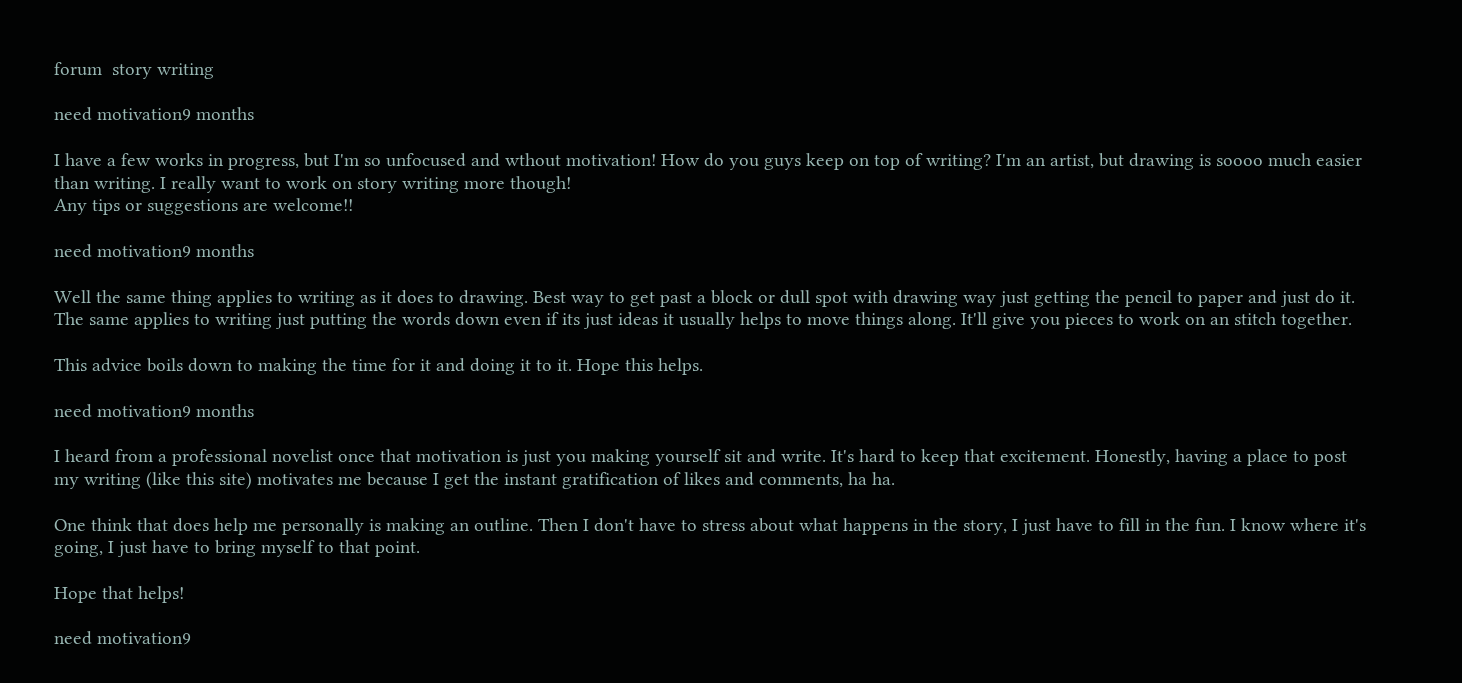forum  story writing

need motivation9 months

I have a few works in progress, but I'm so unfocused and wthout motivation! How do you guys keep on top of writing? I'm an artist, but drawing is soooo much easier than writing. I really want to work on story writing more though!
Any tips or suggestions are welcome!!

need motivation9 months

Well the same thing applies to writing as it does to drawing. Best way to get past a block or dull spot with drawing way just getting the pencil to paper and just do it. The same applies to writing just putting the words down even if its just ideas it usually helps to move things along. It'll give you pieces to work on an stitch together.

This advice boils down to making the time for it and doing it to it. Hope this helps.

need motivation9 months

I heard from a professional novelist once that motivation is just you making yourself sit and write. It's hard to keep that excitement. Honestly, having a place to post my writing (like this site) motivates me because I get the instant gratification of likes and comments, ha ha.

One think that does help me personally is making an outline. Then I don't have to stress about what happens in the story, I just have to fill in the fun. I know where it's going, I just have to bring myself to that point.

Hope that helps!

need motivation9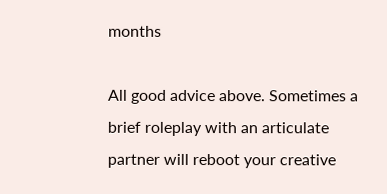months

All good advice above. Sometimes a brief roleplay with an articulate partner will reboot your creative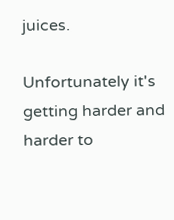juices.

Unfortunately it's getting harder and harder to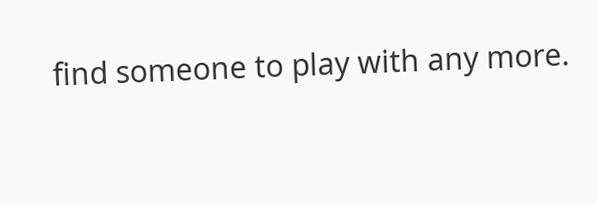find someone to play with any more.